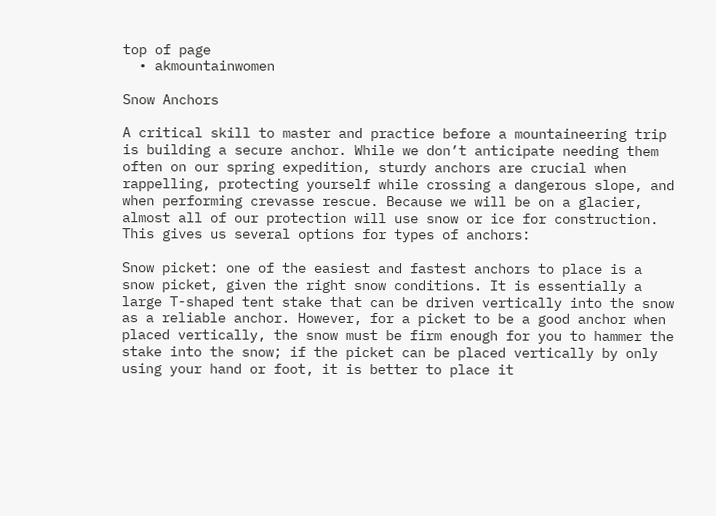top of page
  • akmountainwomen

Snow Anchors

A critical skill to master and practice before a mountaineering trip is building a secure anchor. While we don’t anticipate needing them often on our spring expedition, sturdy anchors are crucial when rappelling, protecting yourself while crossing a dangerous slope, and when performing crevasse rescue. Because we will be on a glacier, almost all of our protection will use snow or ice for construction. This gives us several options for types of anchors:

Snow picket: one of the easiest and fastest anchors to place is a snow picket, given the right snow conditions. It is essentially a large T-shaped tent stake that can be driven vertically into the snow as a reliable anchor. However, for a picket to be a good anchor when placed vertically, the snow must be firm enough for you to hammer the stake into the snow; if the picket can be placed vertically by only using your hand or foot, it is better to place it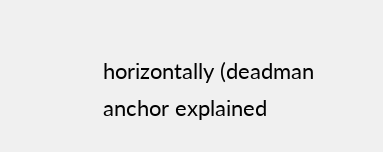horizontally (deadman anchor explained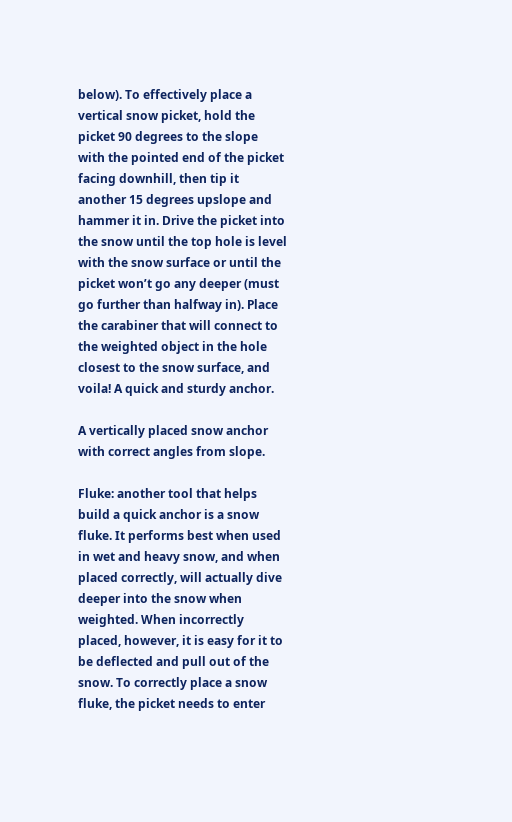below). To effectively place a vertical snow picket, hold the picket 90 degrees to the slope with the pointed end of the picket facing downhill, then tip it another 15 degrees upslope and hammer it in. Drive the picket into the snow until the top hole is level with the snow surface or until the picket won’t go any deeper (must go further than halfway in). Place the carabiner that will connect to the weighted object in the hole closest to the snow surface, and voila! A quick and sturdy anchor.

A vertically placed snow anchor with correct angles from slope.

Fluke: another tool that helps build a quick anchor is a snow fluke. It performs best when used in wet and heavy snow, and when placed correctly, will actually dive deeper into the snow when weighted. When incorrectly placed, however, it is easy for it to be deflected and pull out of the snow. To correctly place a snow fluke, the picket needs to enter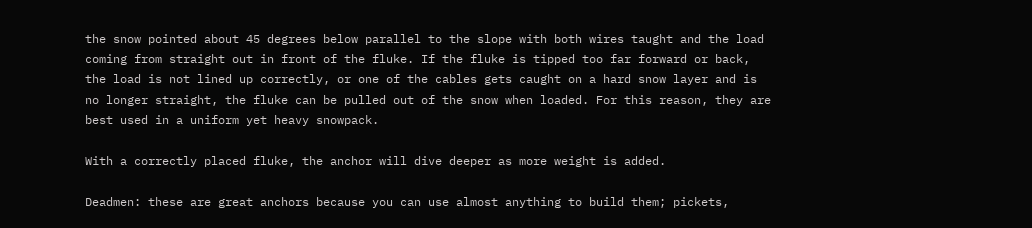the snow pointed about 45 degrees below parallel to the slope with both wires taught and the load coming from straight out in front of the fluke. If the fluke is tipped too far forward or back, the load is not lined up correctly, or one of the cables gets caught on a hard snow layer and is no longer straight, the fluke can be pulled out of the snow when loaded. For this reason, they are best used in a uniform yet heavy snowpack.

With a correctly placed fluke, the anchor will dive deeper as more weight is added.

Deadmen: these are great anchors because you can use almost anything to build them; pickets,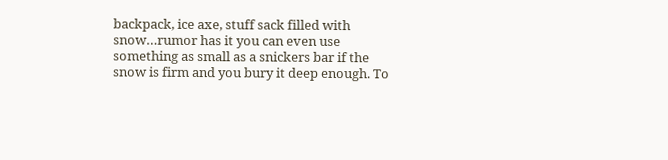backpack, ice axe, stuff sack filled with snow…rumor has it you can even use something as small as a snickers bar if the snow is firm and you bury it deep enough. To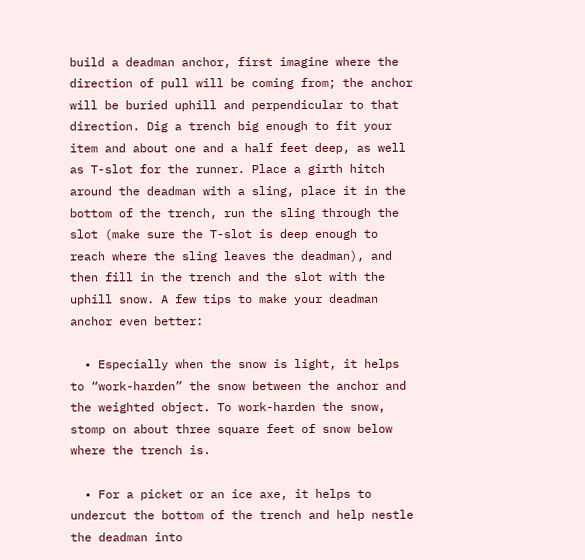build a deadman anchor, first imagine where the direction of pull will be coming from; the anchor will be buried uphill and perpendicular to that direction. Dig a trench big enough to fit your item and about one and a half feet deep, as well as T-slot for the runner. Place a girth hitch around the deadman with a sling, place it in the bottom of the trench, run the sling through the slot (make sure the T-slot is deep enough to reach where the sling leaves the deadman), and then fill in the trench and the slot with the uphill snow. A few tips to make your deadman anchor even better:

  • Especially when the snow is light, it helps to “work-harden” the snow between the anchor and the weighted object. To work-harden the snow, stomp on about three square feet of snow below where the trench is.

  • For a picket or an ice axe, it helps to undercut the bottom of the trench and help nestle the deadman into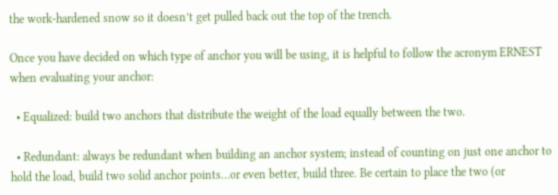the work-hardened snow so it doesn’t get pulled back out the top of the trench.

Once you have decided on which type of anchor you will be using, it is helpful to follow the acronym ERNEST when evaluating your anchor:

  • Equalized: build two anchors that distribute the weight of the load equally between the two.

  • Redundant: always be redundant when building an anchor system; instead of counting on just one anchor to hold the load, build two solid anchor points…or even better, build three. Be certain to place the two (or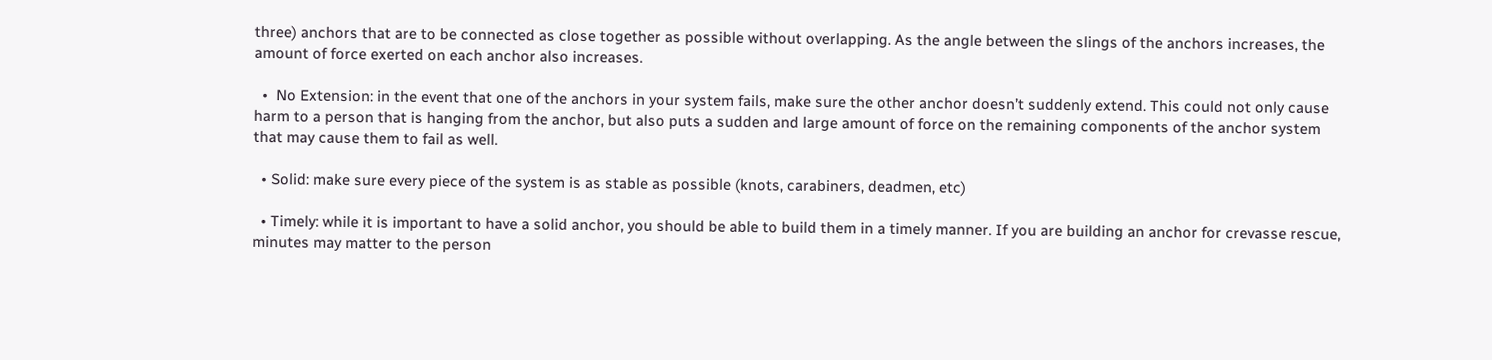three) anchors that are to be connected as close together as possible without overlapping. As the angle between the slings of the anchors increases, the amount of force exerted on each anchor also increases.

  •  No Extension: in the event that one of the anchors in your system fails, make sure the other anchor doesn’t suddenly extend. This could not only cause harm to a person that is hanging from the anchor, but also puts a sudden and large amount of force on the remaining components of the anchor system that may cause them to fail as well.

  • Solid: make sure every piece of the system is as stable as possible (knots, carabiners, deadmen, etc)

  • Timely: while it is important to have a solid anchor, you should be able to build them in a timely manner. If you are building an anchor for crevasse rescue, minutes may matter to the person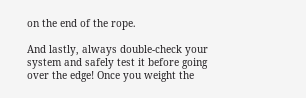on the end of the rope.

And lastly, always double-check your system and safely test it before going over the edge! Once you weight the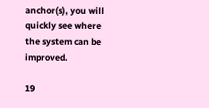anchor(s), you will quickly see where the system can be improved.

19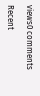views0 comments

Recent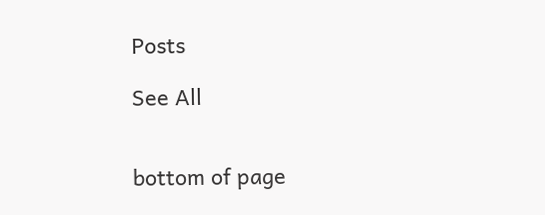Posts

See All


bottom of page